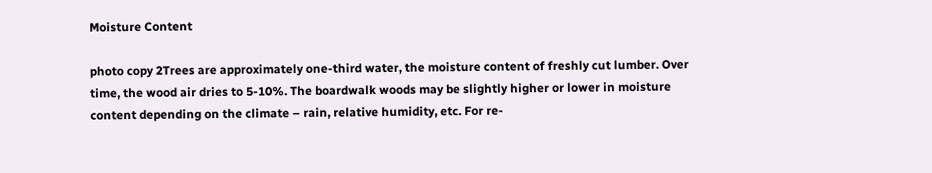Moisture Content

photo copy 2Trees are approximately one-third water, the moisture content of freshly cut lumber. Over time, the wood air dries to 5-10%. The boardwalk woods may be slightly higher or lower in moisture content depending on the climate – rain, relative humidity, etc. For re-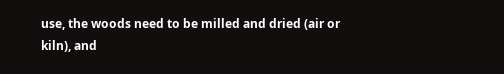use, the woods need to be milled and dried (air or kiln), and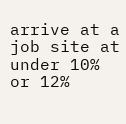arrive at a job site at under 10% or 12%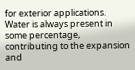for exterior applications. Water is always present in some percentage, contributing to the expansion and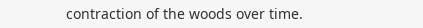contraction of the woods over time.